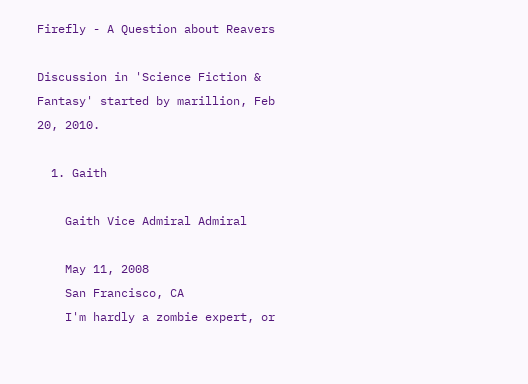Firefly - A Question about Reavers

Discussion in 'Science Fiction & Fantasy' started by marillion, Feb 20, 2010.

  1. Gaith

    Gaith Vice Admiral Admiral

    May 11, 2008
    San Francisco, CA
    I'm hardly a zombie expert, or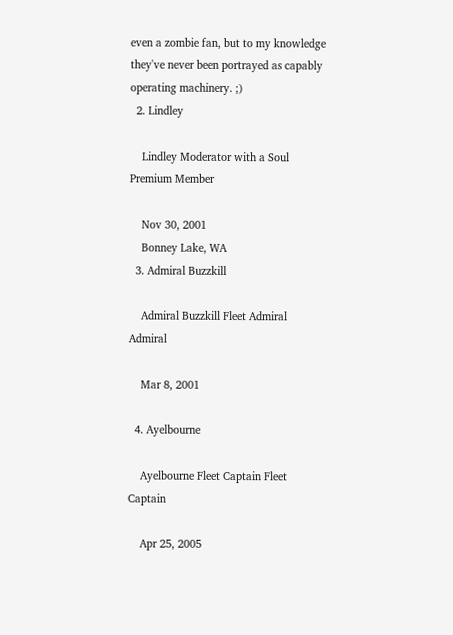even a zombie fan, but to my knowledge they've never been portrayed as capably operating machinery. ;)
  2. Lindley

    Lindley Moderator with a Soul Premium Member

    Nov 30, 2001
    Bonney Lake, WA
  3. Admiral Buzzkill

    Admiral Buzzkill Fleet Admiral Admiral

    Mar 8, 2001

  4. Ayelbourne

    Ayelbourne Fleet Captain Fleet Captain

    Apr 25, 2005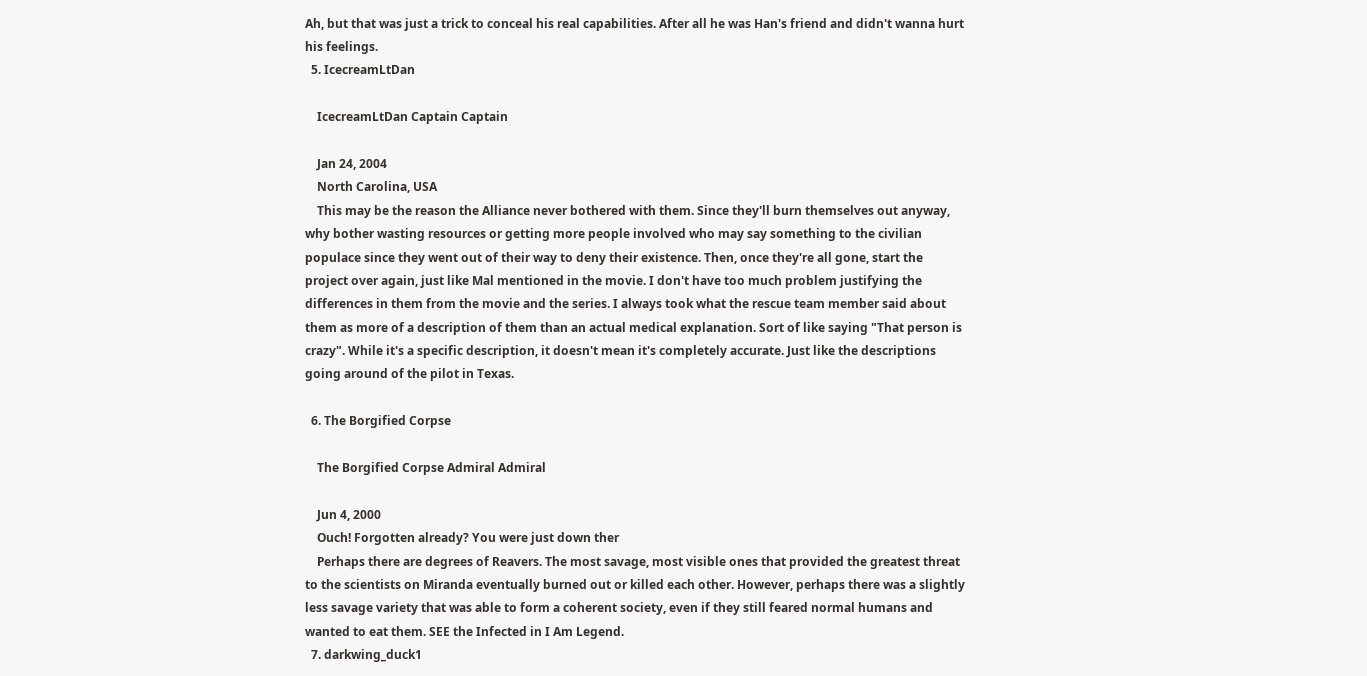Ah, but that was just a trick to conceal his real capabilities. After all he was Han's friend and didn't wanna hurt his feelings.
  5. IcecreamLtDan

    IcecreamLtDan Captain Captain

    Jan 24, 2004
    North Carolina, USA
    This may be the reason the Alliance never bothered with them. Since they'll burn themselves out anyway, why bother wasting resources or getting more people involved who may say something to the civilian populace since they went out of their way to deny their existence. Then, once they're all gone, start the project over again, just like Mal mentioned in the movie. I don't have too much problem justifying the differences in them from the movie and the series. I always took what the rescue team member said about them as more of a description of them than an actual medical explanation. Sort of like saying "That person is crazy". While it's a specific description, it doesn't mean it's completely accurate. Just like the descriptions going around of the pilot in Texas.

  6. The Borgified Corpse

    The Borgified Corpse Admiral Admiral

    Jun 4, 2000
    Ouch! Forgotten already? You were just down ther
    Perhaps there are degrees of Reavers. The most savage, most visible ones that provided the greatest threat to the scientists on Miranda eventually burned out or killed each other. However, perhaps there was a slightly less savage variety that was able to form a coherent society, even if they still feared normal humans and wanted to eat them. SEE the Infected in I Am Legend.
  7. darkwing_duck1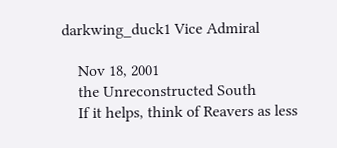darkwing_duck1 Vice Admiral

    Nov 18, 2001
    the Unreconstructed South
    If it helps, think of Reavers as less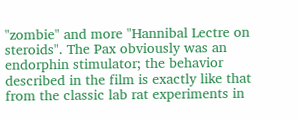"zombie" and more "Hannibal Lectre on steroids". The Pax obviously was an endorphin stimulator; the behavior described in the film is exactly like that from the classic lab rat experiments in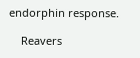endorphin response.

    Reavers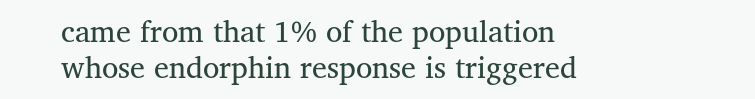came from that 1% of the population whose endorphin response is triggered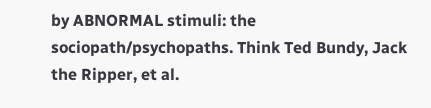by ABNORMAL stimuli: the sociopath/psychopaths. Think Ted Bundy, Jack the Ripper, et al.